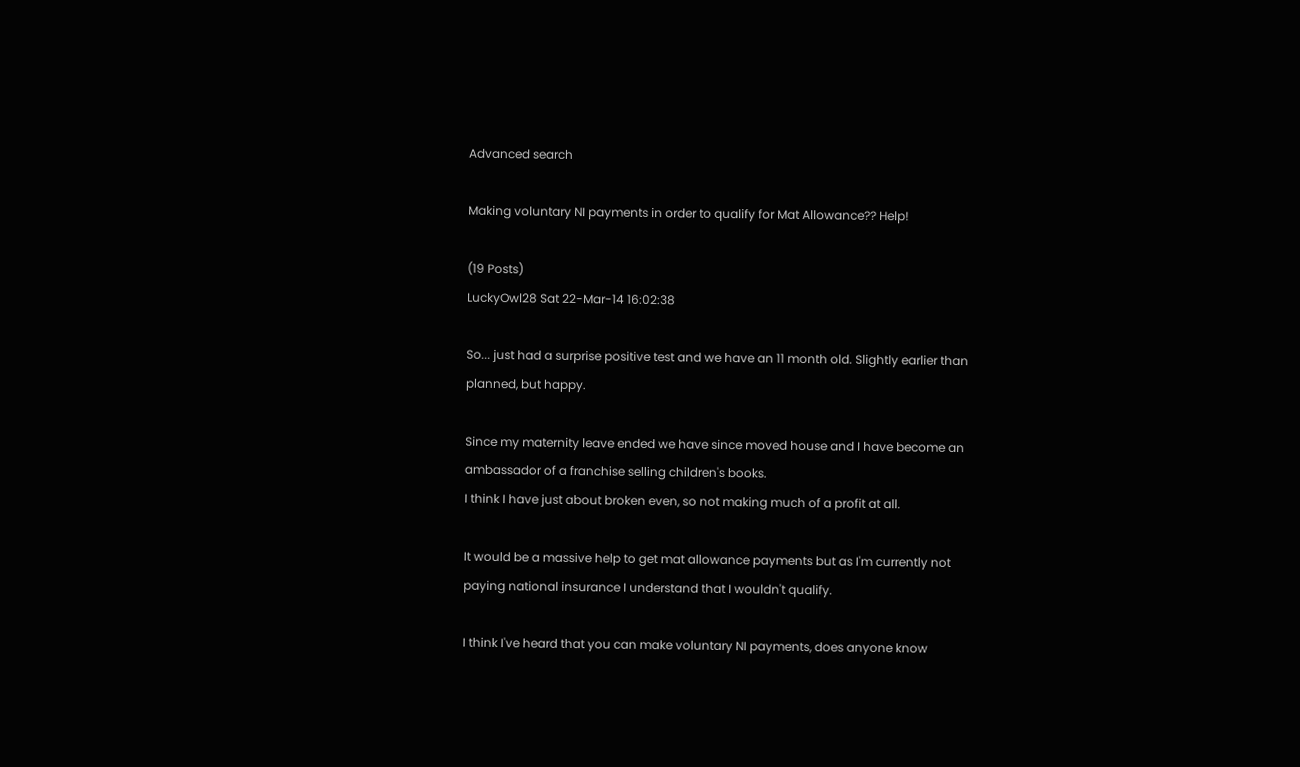Advanced search

Making voluntary NI payments in order to qualify for Mat Allowance?? Help!

(19 Posts)
LuckyOwl28 Sat 22-Mar-14 16:02:38

So... just had a surprise positive test and we have an 11 month old. Slightly earlier than planned, but happy.

Since my maternity leave ended we have since moved house and I have become an ambassador of a franchise selling children's books.
I think I have just about broken even, so not making much of a profit at all.

It would be a massive help to get mat allowance payments but as I'm currently not paying national insurance I understand that I wouldn't qualify.

I think I've heard that you can make voluntary NI payments, does anyone know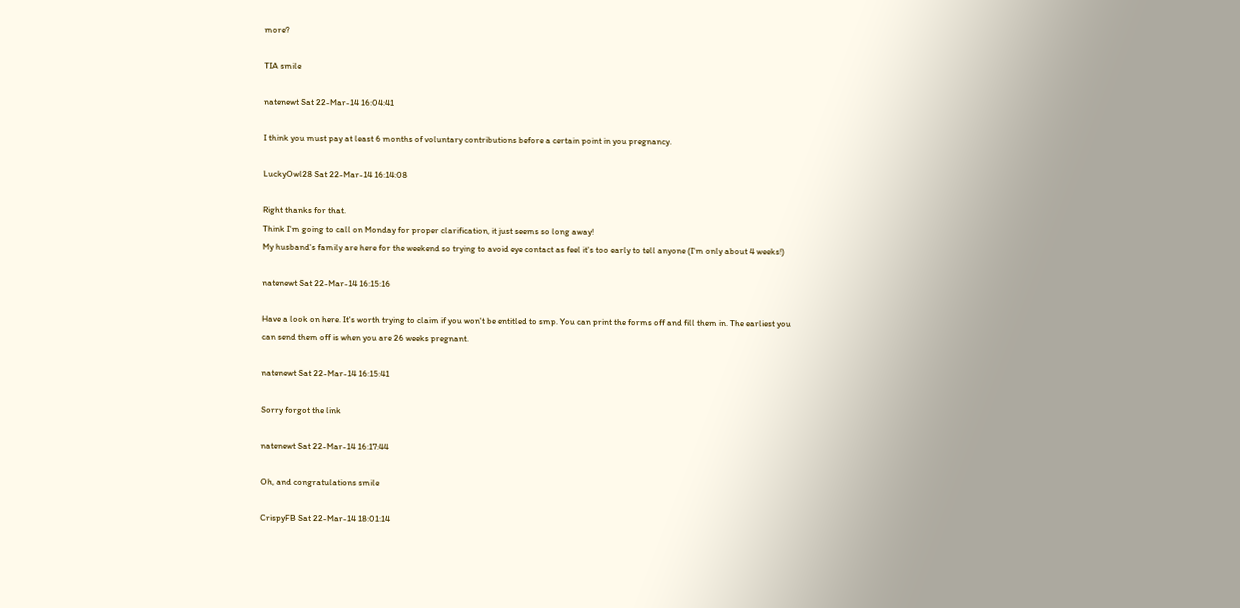more?

TIA smile

natenewt Sat 22-Mar-14 16:04:41

I think you must pay at least 6 months of voluntary contributions before a certain point in you pregnancy.

LuckyOwl28 Sat 22-Mar-14 16:14:08

Right thanks for that.
Think I'm going to call on Monday for proper clarification, it just seems so long away!
My husband's family are here for the weekend so trying to avoid eye contact as feel it's too early to tell anyone (I'm only about 4 weeks!)

natenewt Sat 22-Mar-14 16:15:16

Have a look on here. It's worth trying to claim if you won't be entitled to smp. You can print the forms off and fill them in. The earliest you can send them off is when you are 26 weeks pregnant.

natenewt Sat 22-Mar-14 16:15:41

Sorry forgot the link

natenewt Sat 22-Mar-14 16:17:44

Oh, and congratulations smile

CrispyFB Sat 22-Mar-14 18:01:14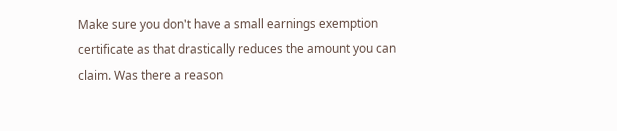Make sure you don't have a small earnings exemption certificate as that drastically reduces the amount you can claim. Was there a reason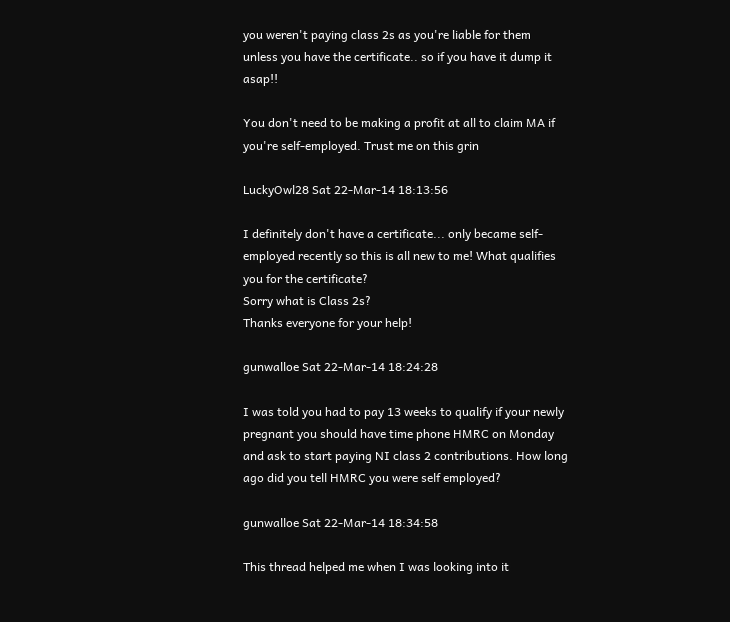you weren't paying class 2s as you're liable for them unless you have the certificate.. so if you have it dump it asap!!

You don't need to be making a profit at all to claim MA if you're self-employed. Trust me on this grin

LuckyOwl28 Sat 22-Mar-14 18:13:56

I definitely don't have a certificate... only became self-employed recently so this is all new to me! What qualifies you for the certificate?
Sorry what is Class 2s?
Thanks everyone for your help!

gunwalloe Sat 22-Mar-14 18:24:28

I was told you had to pay 13 weeks to qualify if your newly pregnant you should have time phone HMRC on Monday and ask to start paying NI class 2 contributions. How long ago did you tell HMRC you were self employed?

gunwalloe Sat 22-Mar-14 18:34:58

This thread helped me when I was looking into it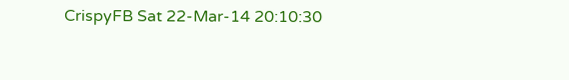CrispyFB Sat 22-Mar-14 20:10:30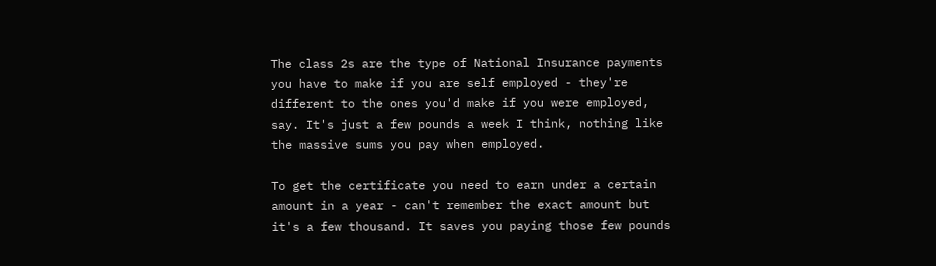The class 2s are the type of National Insurance payments you have to make if you are self employed - they're different to the ones you'd make if you were employed, say. It's just a few pounds a week I think, nothing like the massive sums you pay when employed.

To get the certificate you need to earn under a certain amount in a year - can't remember the exact amount but it's a few thousand. It saves you paying those few pounds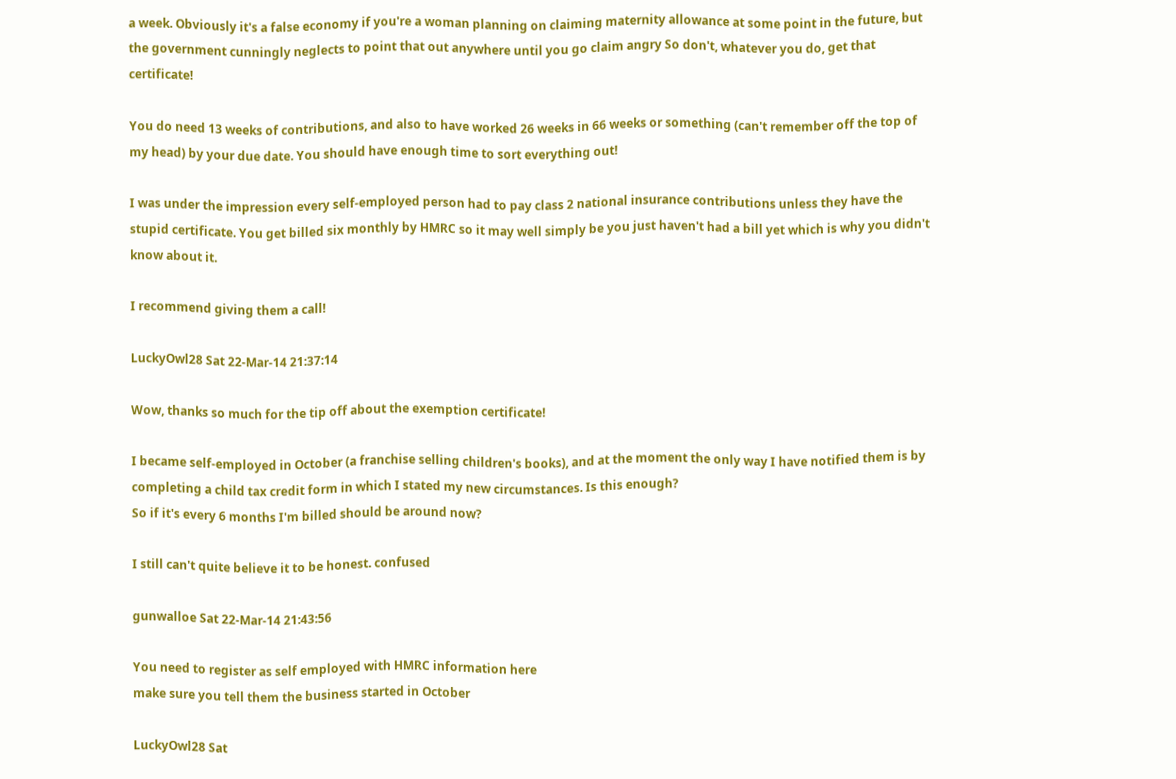a week. Obviously it's a false economy if you're a woman planning on claiming maternity allowance at some point in the future, but the government cunningly neglects to point that out anywhere until you go claim angry So don't, whatever you do, get that certificate!

You do need 13 weeks of contributions, and also to have worked 26 weeks in 66 weeks or something (can't remember off the top of my head) by your due date. You should have enough time to sort everything out!

I was under the impression every self-employed person had to pay class 2 national insurance contributions unless they have the stupid certificate. You get billed six monthly by HMRC so it may well simply be you just haven't had a bill yet which is why you didn't know about it.

I recommend giving them a call!

LuckyOwl28 Sat 22-Mar-14 21:37:14

Wow, thanks so much for the tip off about the exemption certificate!

I became self-employed in October (a franchise selling children's books), and at the moment the only way I have notified them is by completing a child tax credit form in which I stated my new circumstances. Is this enough?
So if it's every 6 months I'm billed should be around now?

I still can't quite believe it to be honest. confused

gunwalloe Sat 22-Mar-14 21:43:56

You need to register as self employed with HMRC information here
make sure you tell them the business started in October

LuckyOwl28 Sat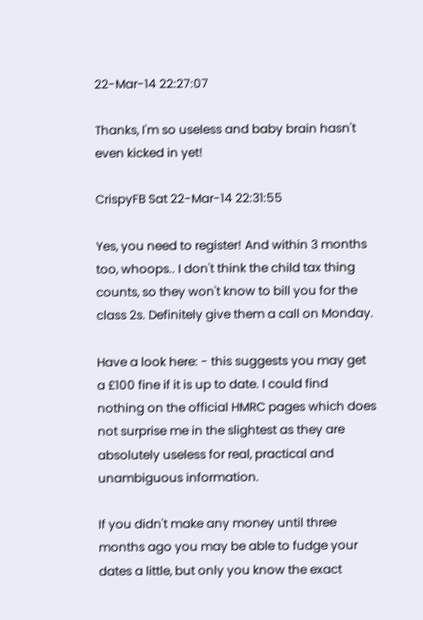22-Mar-14 22:27:07

Thanks, I'm so useless and baby brain hasn't even kicked in yet!

CrispyFB Sat 22-Mar-14 22:31:55

Yes, you need to register! And within 3 months too, whoops.. I don't think the child tax thing counts, so they won't know to bill you for the class 2s. Definitely give them a call on Monday.

Have a look here: - this suggests you may get a £100 fine if it is up to date. I could find nothing on the official HMRC pages which does not surprise me in the slightest as they are absolutely useless for real, practical and unambiguous information.

If you didn't make any money until three months ago you may be able to fudge your dates a little, but only you know the exact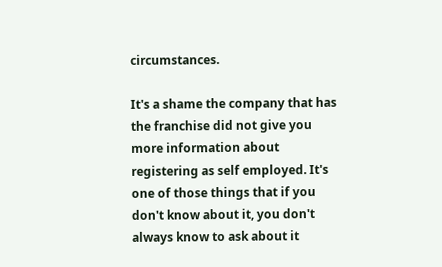circumstances.

It's a shame the company that has the franchise did not give you more information about registering as self employed. It's one of those things that if you don't know about it, you don't always know to ask about it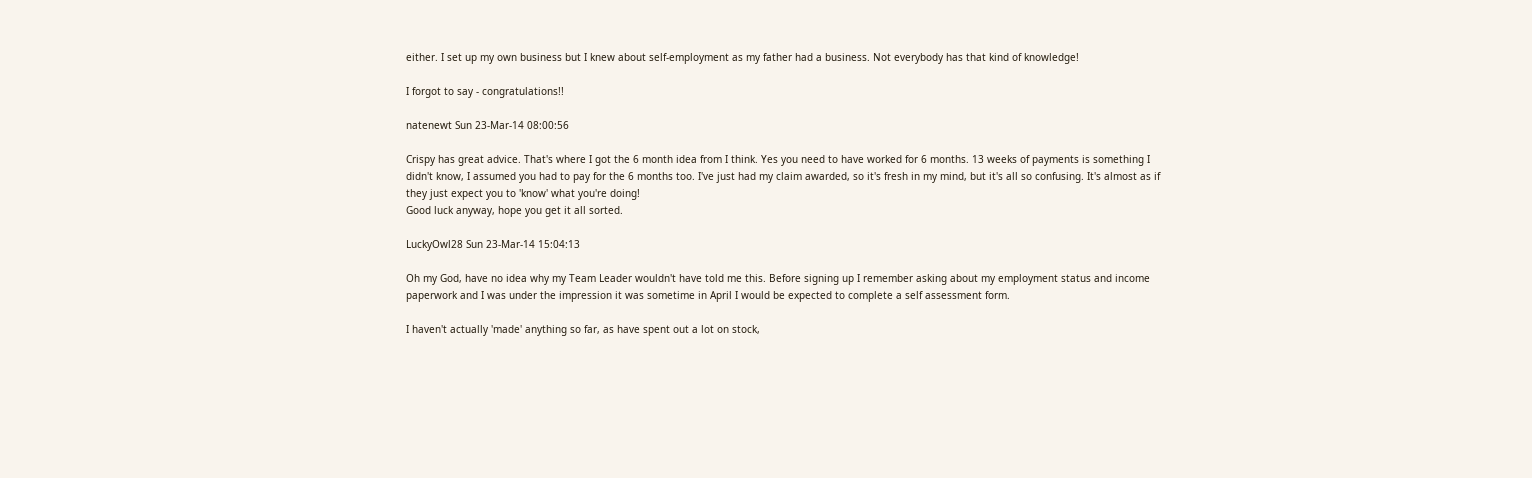either. I set up my own business but I knew about self-employment as my father had a business. Not everybody has that kind of knowledge!

I forgot to say - congratulations!!

natenewt Sun 23-Mar-14 08:00:56

Crispy has great advice. That's where I got the 6 month idea from I think. Yes you need to have worked for 6 months. 13 weeks of payments is something I didn't know, I assumed you had to pay for the 6 months too. I've just had my claim awarded, so it's fresh in my mind, but it's all so confusing. It's almost as if they just expect you to 'know' what you're doing!
Good luck anyway, hope you get it all sorted.

LuckyOwl28 Sun 23-Mar-14 15:04:13

Oh my God, have no idea why my Team Leader wouldn't have told me this. Before signing up I remember asking about my employment status and income paperwork and I was under the impression it was sometime in April I would be expected to complete a self assessment form.

I haven't actually 'made' anything so far, as have spent out a lot on stock,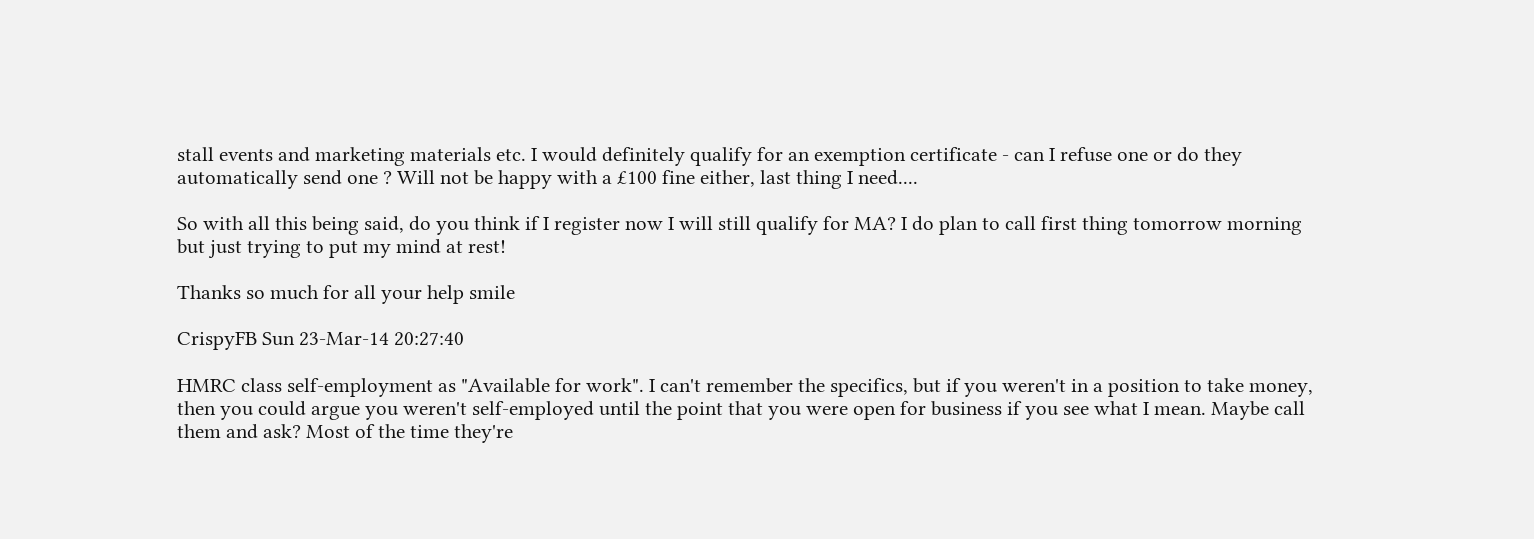stall events and marketing materials etc. I would definitely qualify for an exemption certificate - can I refuse one or do they automatically send one ? Will not be happy with a £100 fine either, last thing I need....

So with all this being said, do you think if I register now I will still qualify for MA? I do plan to call first thing tomorrow morning but just trying to put my mind at rest!

Thanks so much for all your help smile

CrispyFB Sun 23-Mar-14 20:27:40

HMRC class self-employment as "Available for work". I can't remember the specifics, but if you weren't in a position to take money, then you could argue you weren't self-employed until the point that you were open for business if you see what I mean. Maybe call them and ask? Most of the time they're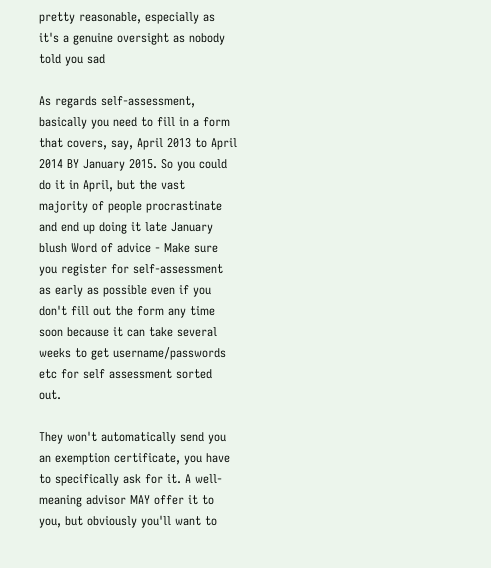pretty reasonable, especially as it's a genuine oversight as nobody told you sad

As regards self-assessment, basically you need to fill in a form that covers, say, April 2013 to April 2014 BY January 2015. So you could do it in April, but the vast majority of people procrastinate and end up doing it late January blush Word of advice - Make sure you register for self-assessment as early as possible even if you don't fill out the form any time soon because it can take several weeks to get username/passwords etc for self assessment sorted out.

They won't automatically send you an exemption certificate, you have to specifically ask for it. A well-meaning advisor MAY offer it to you, but obviously you'll want to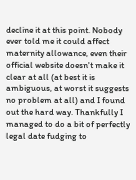decline it at this point. Nobody ever told me it could affect maternity allowance, even their official website doesn't make it clear at all (at best it is ambiguous, at worst it suggests no problem at all) and I found out the hard way. Thankfully I managed to do a bit of perfectly legal date fudging to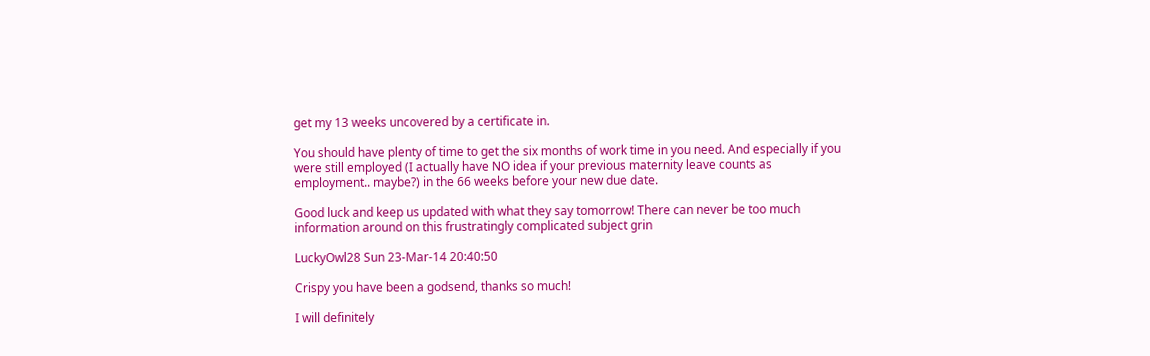get my 13 weeks uncovered by a certificate in.

You should have plenty of time to get the six months of work time in you need. And especially if you were still employed (I actually have NO idea if your previous maternity leave counts as employment.. maybe?) in the 66 weeks before your new due date.

Good luck and keep us updated with what they say tomorrow! There can never be too much information around on this frustratingly complicated subject grin

LuckyOwl28 Sun 23-Mar-14 20:40:50

Crispy you have been a godsend, thanks so much!

I will definitely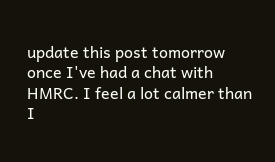update this post tomorrow once I've had a chat with HMRC. I feel a lot calmer than I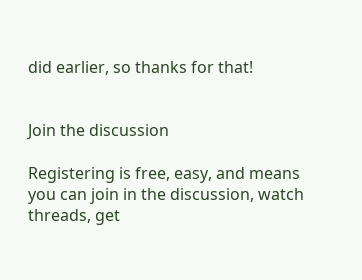did earlier, so thanks for that!


Join the discussion

Registering is free, easy, and means you can join in the discussion, watch threads, get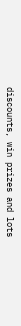discounts, win prizes and lots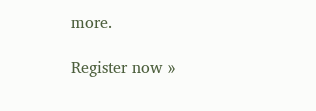more.

Register now »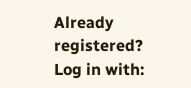Already registered? Log in with: